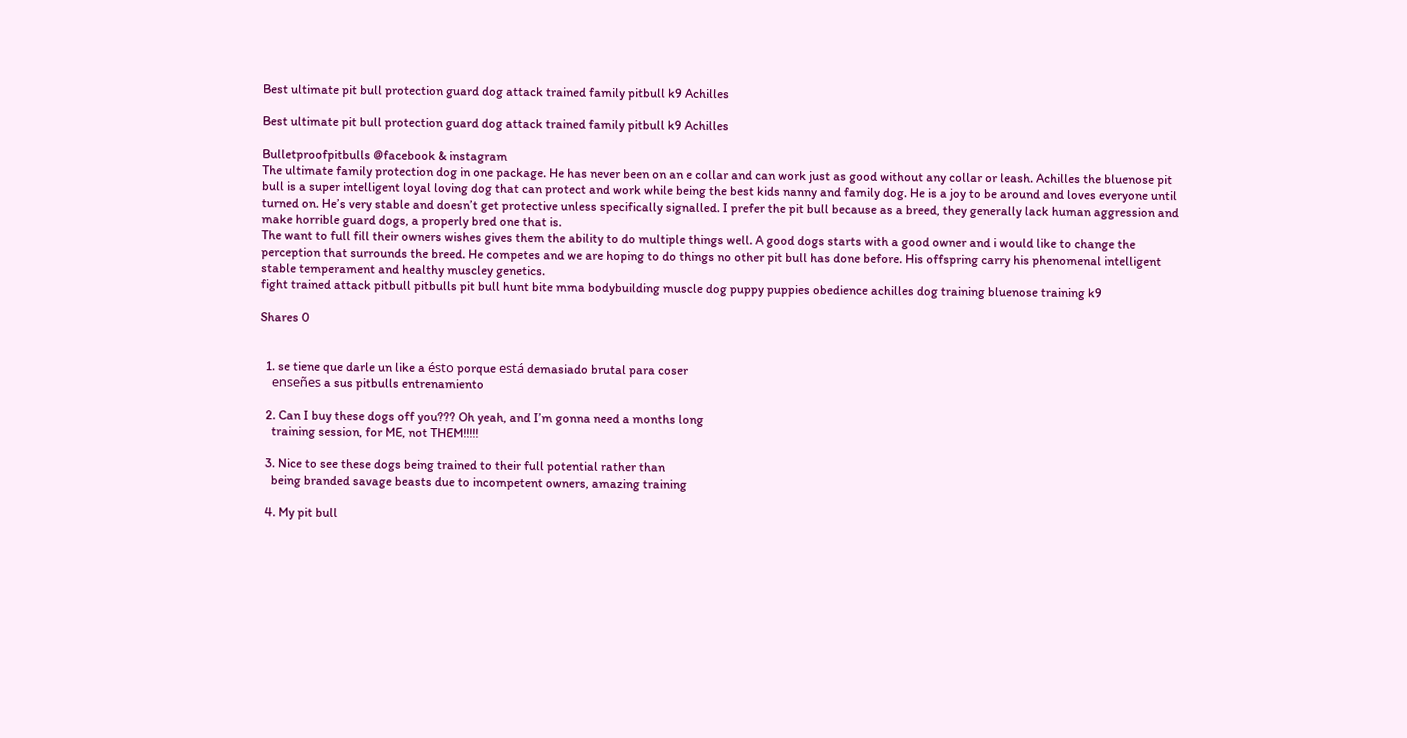Best ultimate pit bull protection guard dog attack trained family pitbull k9 Achilles

Best ultimate pit bull protection guard dog attack trained family pitbull k9 Achilles

Bulletproofpitbulls @facebook & instagram
The ultimate family protection dog in one package. He has never been on an e collar and can work just as good without any collar or leash. Achilles the bluenose pit bull is a super intelligent loyal loving dog that can protect and work while being the best kids nanny and family dog. He is a joy to be around and loves everyone until turned on. He’s very stable and doesn’t get protective unless specifically signalled. I prefer the pit bull because as a breed, they generally lack human aggression and make horrible guard dogs, a properly bred one that is.
The want to full fill their owners wishes gives them the ability to do multiple things well. A good dogs starts with a good owner and i would like to change the perception that surrounds the breed. He competes and we are hoping to do things no other pit bull has done before. His offspring carry his phenomenal intelligent stable temperament and healthy muscley genetics.
fight trained attack pitbull pitbulls pit bull hunt bite mma bodybuilding muscle dog puppy puppies obedience achilles dog training bluenose training k9

Shares 0


  1. se tiene que darle un like a ésto porque está demasiado brutal para coser
    enseñes a sus pitbulls entrenamiento

  2. Can I buy these dogs off you??? Oh yeah, and I’m gonna need a months long
    training session, for ME, not THEM!!!!!

  3. Nice to see these dogs being trained to their full potential rather than
    being branded savage beasts due to incompetent owners, amazing training

  4. My pit bull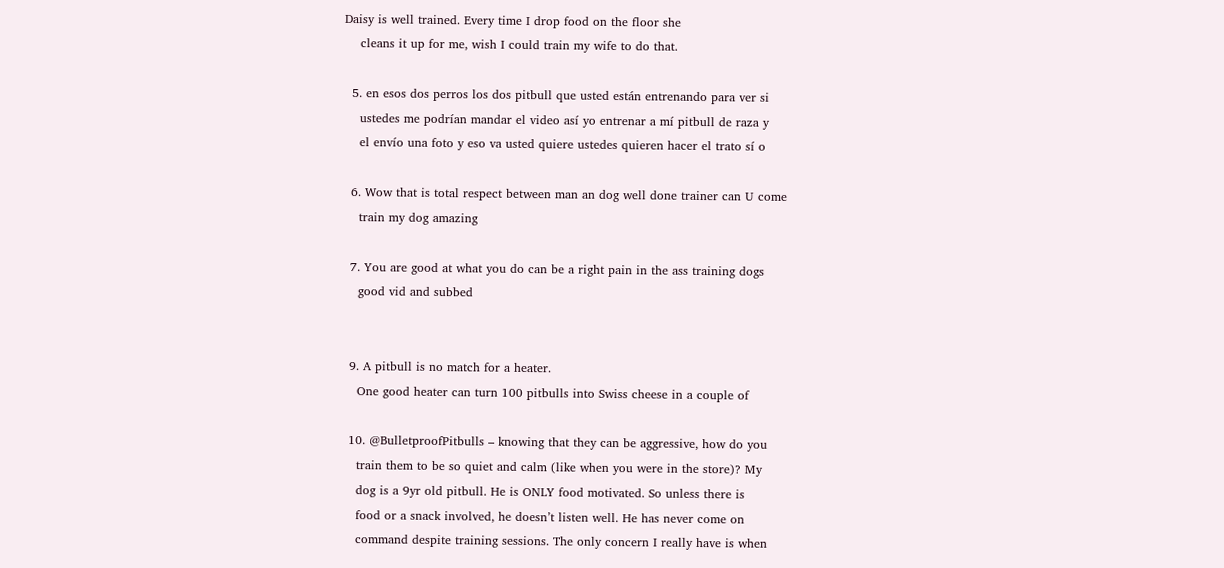Daisy is well trained. Every time I drop food on the floor she
    cleans it up for me, wish I could train my wife to do that.

  5. en esos dos perros los dos pitbull que usted están entrenando para ver si
    ustedes me podrían mandar el video así yo entrenar a mí pitbull de raza y
    el envío una foto y eso va usted quiere ustedes quieren hacer el trato sí o

  6. Wow that is total respect between man an dog well done trainer can U come
    train my dog amazing

  7. You are good at what you do can be a right pain in the ass training dogs
    good vid and subbed


  9. A pitbull is no match for a heater.
    One good heater can turn 100 pitbulls into Swiss cheese in a couple of

  10. @BulletproofPitbulls – knowing that they can be aggressive, how do you
    train them to be so quiet and calm (like when you were in the store)? My
    dog is a 9yr old pitbull. He is ONLY food motivated. So unless there is
    food or a snack involved, he doesn’t listen well. He has never come on
    command despite training sessions. The only concern I really have is when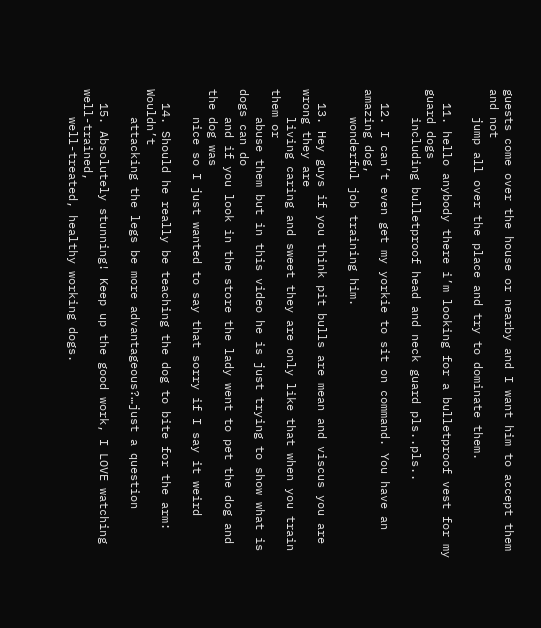guests come over the house or nearby and I want him to accept them and not
    jump all over the place and try to dominate them.

  11. hello anybody there i’m looking for a bulletproof vest for my guard dogs
    including bulletproof head and neck guard pls..pls..

  12. I can’t even get my yorkie to sit on command. You have an amazing dog,
    wonderful job training him.

  13. Hey guys if you think pit bulls are mean and viscus you are wrong they are
    living caring and sweet they are only like that when you train them or
    abuse them but in this video he is just trying to show what is dogs can do
    and if you look in the store the lady went to pet the dog and the dog was
    nice so I just wanted to say that sorry if I say it weird

  14. Should he really be teaching the dog to bite for the arm: Wouldn’t
    attacking the legs be more advantageous?…just a question

  15. Absolutely stunning! Keep up the good work, I LOVE watching well-trained,
    well-treated, healthy working dogs.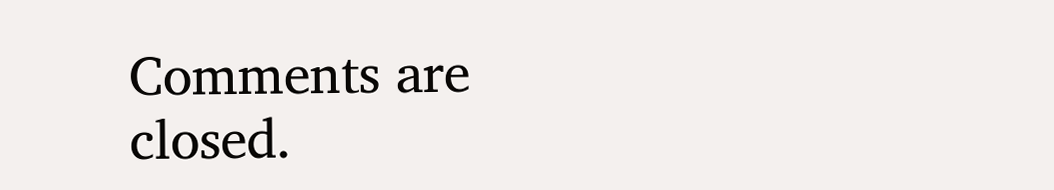Comments are closed.